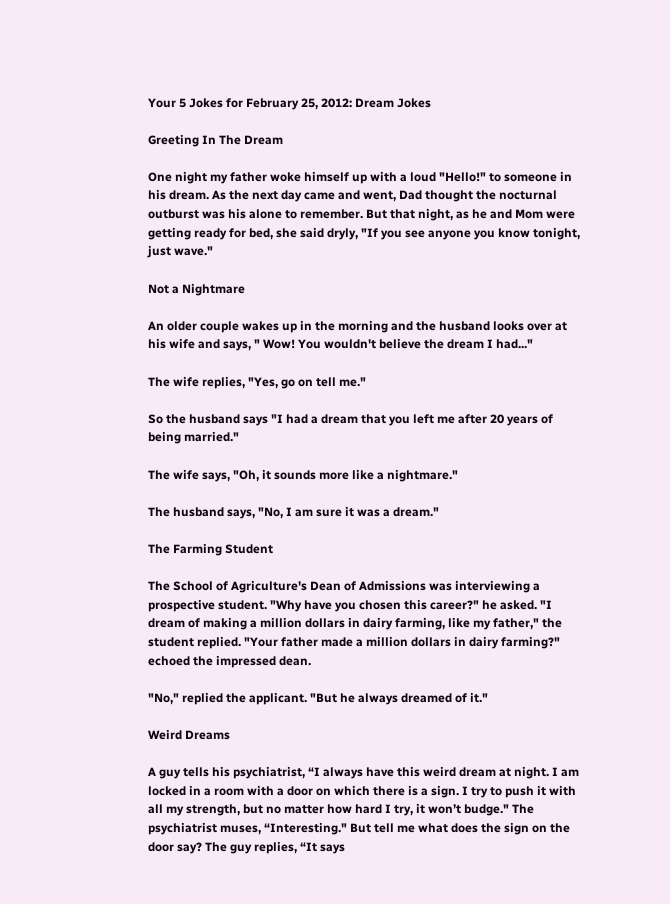Your 5 Jokes for February 25, 2012: Dream Jokes

Greeting In The Dream

One night my father woke himself up with a loud "Hello!" to someone in his dream. As the next day came and went, Dad thought the nocturnal outburst was his alone to remember. But that night, as he and Mom were getting ready for bed, she said dryly, "If you see anyone you know tonight, just wave."

Not a Nightmare

An older couple wakes up in the morning and the husband looks over at his wife and says, " Wow! You wouldn't believe the dream I had..."

The wife replies, "Yes, go on tell me."

So the husband says "I had a dream that you left me after 20 years of being married."

The wife says, "Oh, it sounds more like a nightmare."

The husband says, "No, I am sure it was a dream."

The Farming Student

The School of Agriculture's Dean of Admissions was interviewing a prospective student. "Why have you chosen this career?" he asked. "I dream of making a million dollars in dairy farming, like my father," the student replied. "Your father made a million dollars in dairy farming?" echoed the impressed dean.

"No," replied the applicant. "But he always dreamed of it."

Weird Dreams

A guy tells his psychiatrist, “I always have this weird dream at night. I am locked in a room with a door on which there is a sign. I try to push it with all my strength, but no matter how hard I try, it won’t budge." The psychiatrist muses, “Interesting." But tell me what does the sign on the door say? The guy replies, “It says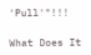'Pull'"!!!

What Does It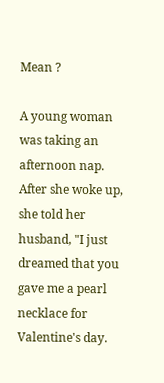Mean ?

A young woman was taking an afternoon nap. After she woke up, she told her husband, "I just dreamed that you gave me a pearl necklace for Valentine's day.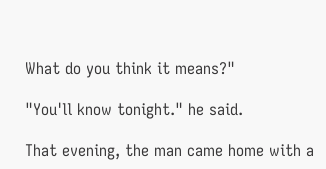What do you think it means?"

"You'll know tonight." he said.

That evening, the man came home with a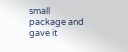small package and gave it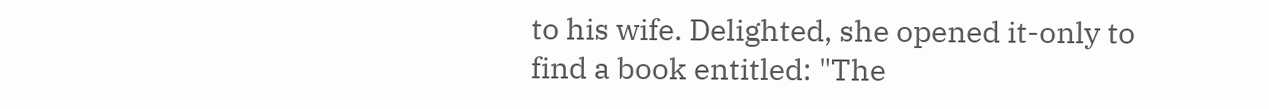to his wife. Delighted, she opened it-only to find a book entitled: "The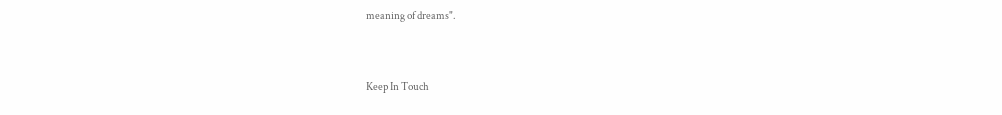meaning of dreams".


Keep In Touch